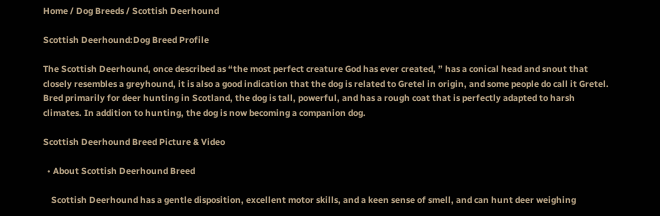Home / Dog Breeds / Scottish Deerhound

Scottish Deerhound:Dog Breed Profile

The Scottish Deerhound, once described as “the most perfect creature God has ever created, ” has a conical head and snout that closely resembles a greyhound, it is also a good indication that the dog is related to Gretel in origin, and some people do call it Gretel. Bred primarily for deer hunting in Scotland, the dog is tall, powerful, and has a rough coat that is perfectly adapted to harsh climates. In addition to hunting, the dog is now becoming a companion dog.

Scottish Deerhound Breed Picture & Video

  • About Scottish Deerhound Breed

    Scottish Deerhound has a gentle disposition, excellent motor skills, and a keen sense of smell, and can hunt deer weighing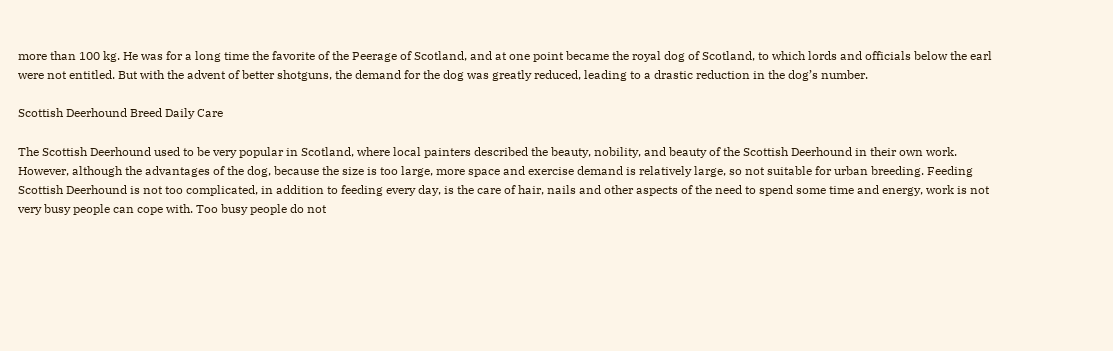more than 100 kg. He was for a long time the favorite of the Peerage of Scotland, and at one point became the royal dog of Scotland, to which lords and officials below the earl were not entitled. But with the advent of better shotguns, the demand for the dog was greatly reduced, leading to a drastic reduction in the dog’s number.

Scottish Deerhound Breed Daily Care

The Scottish Deerhound used to be very popular in Scotland, where local painters described the beauty, nobility, and beauty of the Scottish Deerhound in their own work. However, although the advantages of the dog, because the size is too large, more space and exercise demand is relatively large, so not suitable for urban breeding. Feeding Scottish Deerhound is not too complicated, in addition to feeding every day, is the care of hair, nails and other aspects of the need to spend some time and energy, work is not very busy people can cope with. Too busy people do not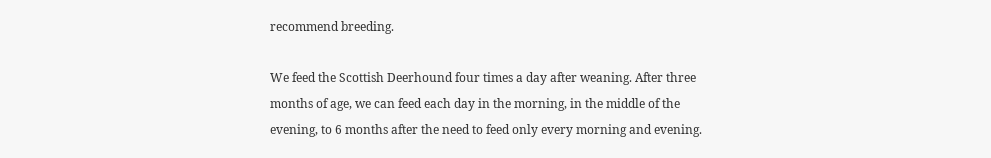recommend breeding.

We feed the Scottish Deerhound four times a day after weaning. After three months of age, we can feed each day in the morning, in the middle of the evening, to 6 months after the need to feed only every morning and evening.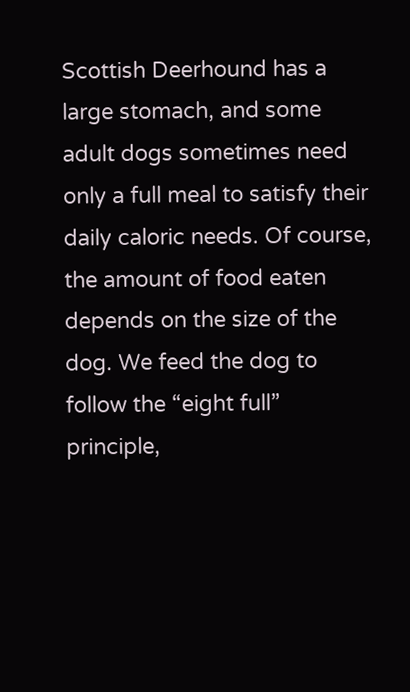Scottish Deerhound has a large stomach, and some adult dogs sometimes need only a full meal to satisfy their daily caloric needs. Of course, the amount of food eaten depends on the size of the dog. We feed the dog to follow the “eight full” principle,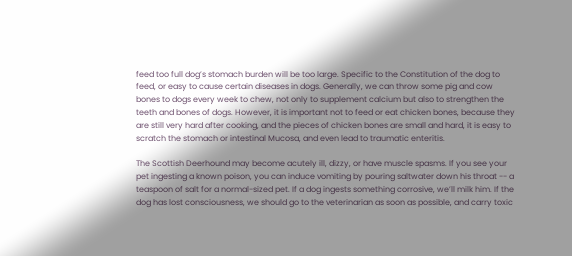feed too full dog’s stomach burden will be too large. Specific to the Constitution of the dog to feed, or easy to cause certain diseases in dogs. Generally, we can throw some pig and cow bones to dogs every week to chew, not only to supplement calcium but also to strengthen the teeth and bones of dogs. However, it is important not to feed or eat chicken bones, because they are still very hard after cooking, and the pieces of chicken bones are small and hard, it is easy to scratch the stomach or intestinal Mucosa, and even lead to traumatic enteritis.

The Scottish Deerhound may become acutely ill, dizzy, or have muscle spasms. If you see your pet ingesting a known poison, you can induce vomiting by pouring saltwater down his throat -- a teaspoon of salt for a normal-sized pet. If a dog ingests something corrosive, we’ll milk him. If the dog has lost consciousness, we should go to the veterinarian as soon as possible, and carry toxic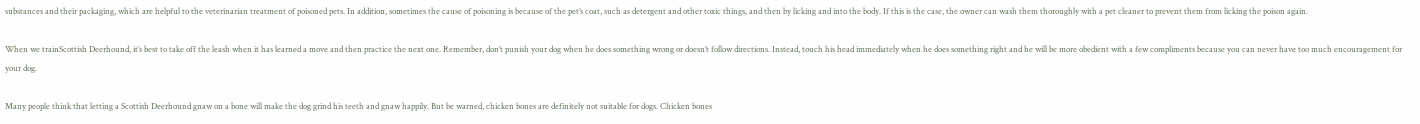substances and their packaging, which are helpful to the veterinarian treatment of poisoned pets. In addition, sometimes the cause of poisoning is because of the pet’s coat, such as detergent and other toxic things, and then by licking and into the body. If this is the case, the owner can wash them thoroughly with a pet cleaner to prevent them from licking the poison again.

When we trainScottish Deerhound, it’s best to take off the leash when it has learned a move and then practice the next one. Remember, don’t punish your dog when he does something wrong or doesn’t follow directions. Instead, touch his head immediately when he does something right and he will be more obedient with a few compliments because you can never have too much encouragement for your dog.

Many people think that letting a Scottish Deerhound gnaw on a bone will make the dog grind his teeth and gnaw happily. But be warned, chicken bones are definitely not suitable for dogs. Chicken bones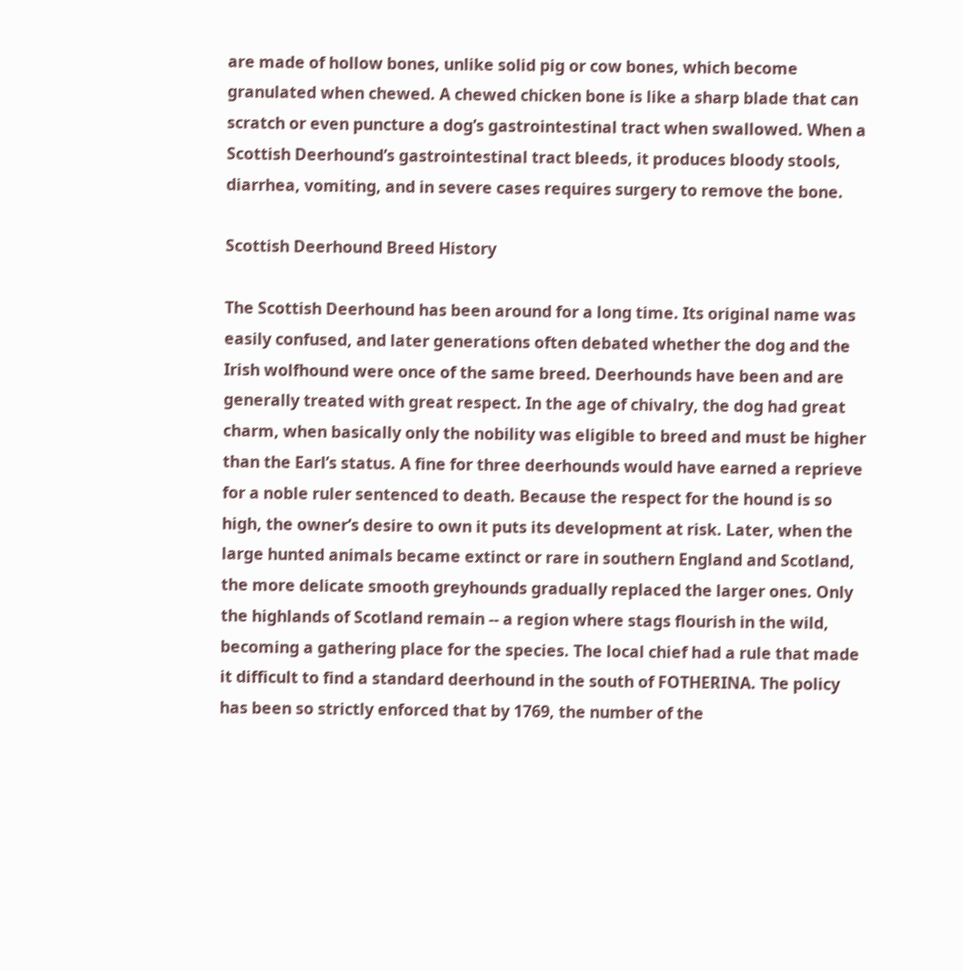are made of hollow bones, unlike solid pig or cow bones, which become granulated when chewed. A chewed chicken bone is like a sharp blade that can scratch or even puncture a dog’s gastrointestinal tract when swallowed. When a Scottish Deerhound’s gastrointestinal tract bleeds, it produces bloody stools, diarrhea, vomiting, and in severe cases requires surgery to remove the bone.

Scottish Deerhound Breed History

The Scottish Deerhound has been around for a long time. Its original name was easily confused, and later generations often debated whether the dog and the Irish wolfhound were once of the same breed. Deerhounds have been and are generally treated with great respect. In the age of chivalry, the dog had great charm, when basically only the nobility was eligible to breed and must be higher than the Earl’s status. A fine for three deerhounds would have earned a reprieve for a noble ruler sentenced to death. Because the respect for the hound is so high, the owner’s desire to own it puts its development at risk. Later, when the large hunted animals became extinct or rare in southern England and Scotland, the more delicate smooth greyhounds gradually replaced the larger ones. Only the highlands of Scotland remain -- a region where stags flourish in the wild, becoming a gathering place for the species. The local chief had a rule that made it difficult to find a standard deerhound in the south of FOTHERINA. The policy has been so strictly enforced that by 1769, the number of the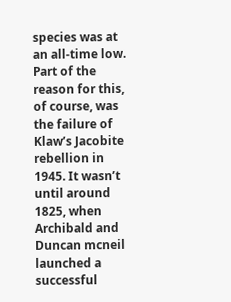species was at an all-time low. Part of the reason for this, of course, was the failure of Klaw’s Jacobite rebellion in 1945. It wasn’t until around 1825, when Archibald and Duncan mcneil launched a successful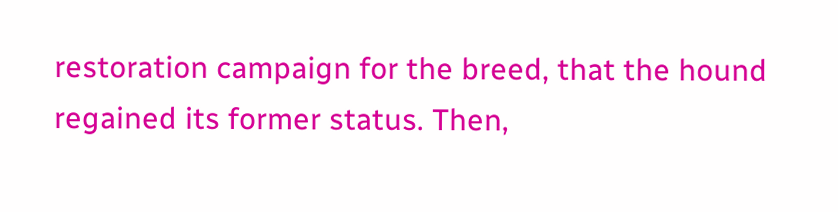restoration campaign for the breed, that the hound regained its former status. Then,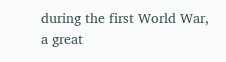during the first World War, a great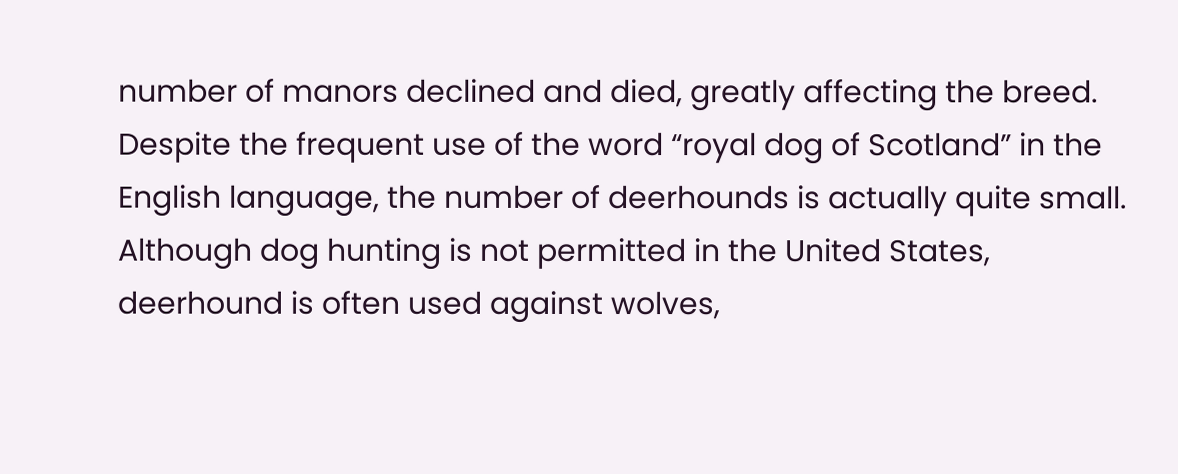number of manors declined and died, greatly affecting the breed. Despite the frequent use of the word “royal dog of Scotland” in the English language, the number of deerhounds is actually quite small. Although dog hunting is not permitted in the United States, deerhound is often used against wolves,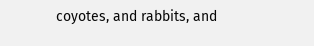coyotes, and rabbits, and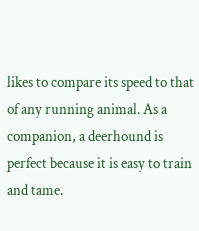likes to compare its speed to that of any running animal. As a companion, a deerhound is perfect because it is easy to train and tame.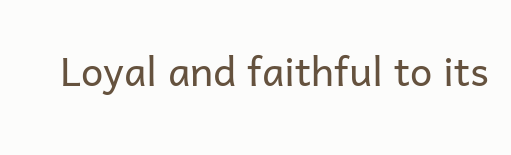Loyal and faithful to its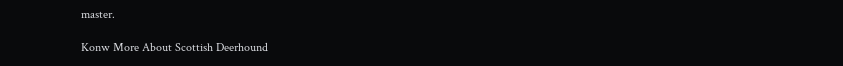master.

Konw More About Scottish Deerhound